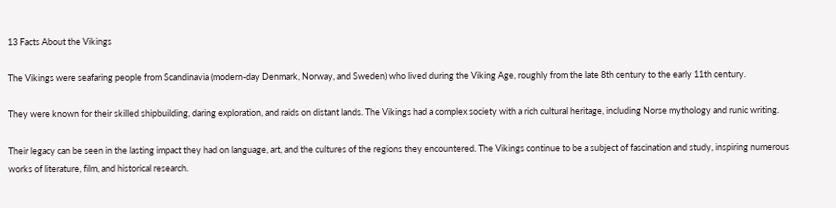13 Facts About the Vikings

The Vikings were seafaring people from Scandinavia (modern-day Denmark, Norway, and Sweden) who lived during the Viking Age, roughly from the late 8th century to the early 11th century.

They were known for their skilled shipbuilding, daring exploration, and raids on distant lands. The Vikings had a complex society with a rich cultural heritage, including Norse mythology and runic writing.

Their legacy can be seen in the lasting impact they had on language, art, and the cultures of the regions they encountered. The Vikings continue to be a subject of fascination and study, inspiring numerous works of literature, film, and historical research.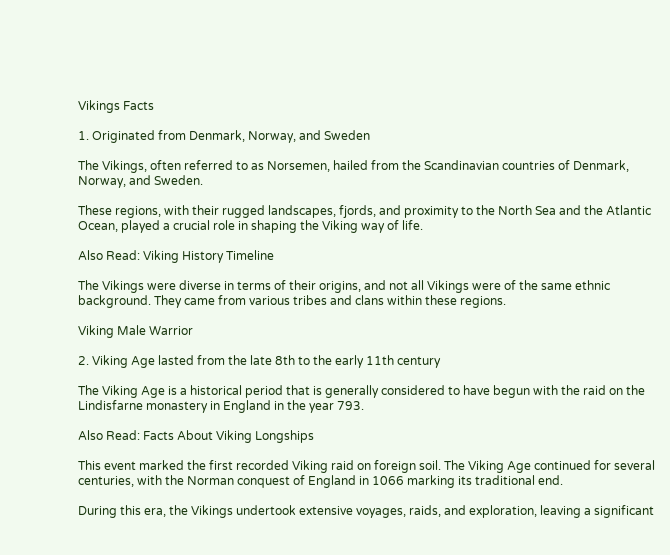Vikings Facts

1. Originated from Denmark, Norway, and Sweden

The Vikings, often referred to as Norsemen, hailed from the Scandinavian countries of Denmark, Norway, and Sweden.

These regions, with their rugged landscapes, fjords, and proximity to the North Sea and the Atlantic Ocean, played a crucial role in shaping the Viking way of life.

Also Read: Viking History Timeline

The Vikings were diverse in terms of their origins, and not all Vikings were of the same ethnic background. They came from various tribes and clans within these regions.

Viking Male Warrior

2. Viking Age lasted from the late 8th to the early 11th century

The Viking Age is a historical period that is generally considered to have begun with the raid on the Lindisfarne monastery in England in the year 793.

Also Read: Facts About Viking Longships

This event marked the first recorded Viking raid on foreign soil. The Viking Age continued for several centuries, with the Norman conquest of England in 1066 marking its traditional end.

During this era, the Vikings undertook extensive voyages, raids, and exploration, leaving a significant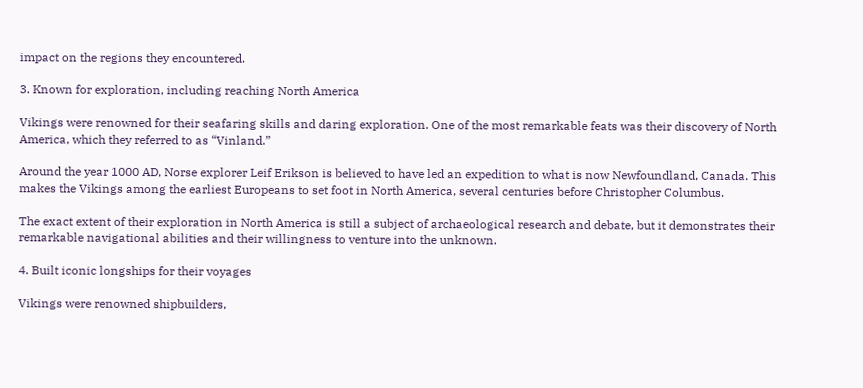impact on the regions they encountered.

3. Known for exploration, including reaching North America

Vikings were renowned for their seafaring skills and daring exploration. One of the most remarkable feats was their discovery of North America, which they referred to as “Vinland.”

Around the year 1000 AD, Norse explorer Leif Erikson is believed to have led an expedition to what is now Newfoundland, Canada. This makes the Vikings among the earliest Europeans to set foot in North America, several centuries before Christopher Columbus.

The exact extent of their exploration in North America is still a subject of archaeological research and debate, but it demonstrates their remarkable navigational abilities and their willingness to venture into the unknown.

4. Built iconic longships for their voyages

Vikings were renowned shipbuilders,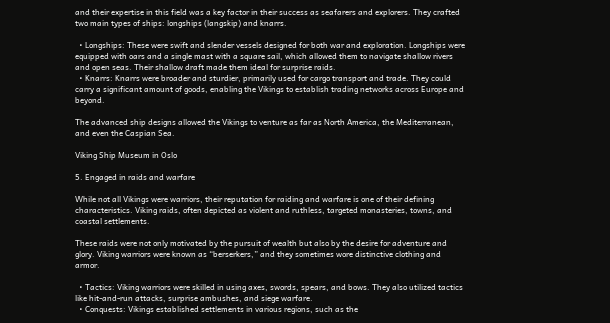and their expertise in this field was a key factor in their success as seafarers and explorers. They crafted two main types of ships: longships (langskip) and knarrs.

  • Longships: These were swift and slender vessels designed for both war and exploration. Longships were equipped with oars and a single mast with a square sail, which allowed them to navigate shallow rivers and open seas. Their shallow draft made them ideal for surprise raids.
  • Knarrs: Knarrs were broader and sturdier, primarily used for cargo transport and trade. They could carry a significant amount of goods, enabling the Vikings to establish trading networks across Europe and beyond.

The advanced ship designs allowed the Vikings to venture as far as North America, the Mediterranean, and even the Caspian Sea.

Viking Ship Museum in Oslo

5. Engaged in raids and warfare

While not all Vikings were warriors, their reputation for raiding and warfare is one of their defining characteristics. Viking raids, often depicted as violent and ruthless, targeted monasteries, towns, and coastal settlements.

These raids were not only motivated by the pursuit of wealth but also by the desire for adventure and glory. Viking warriors were known as “berserkers,” and they sometimes wore distinctive clothing and armor.

  • Tactics: Viking warriors were skilled in using axes, swords, spears, and bows. They also utilized tactics like hit-and-run attacks, surprise ambushes, and siege warfare.
  • Conquests: Vikings established settlements in various regions, such as the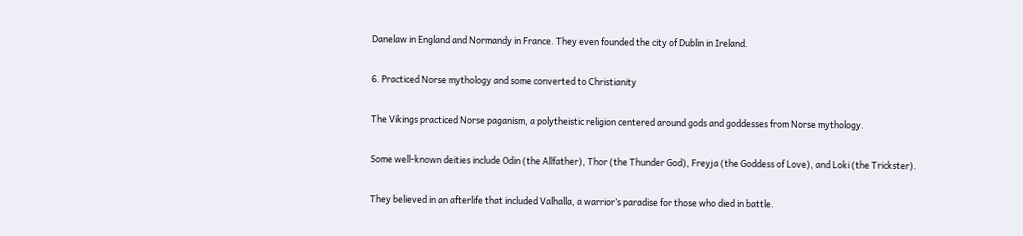Danelaw in England and Normandy in France. They even founded the city of Dublin in Ireland.

6. Practiced Norse mythology and some converted to Christianity

The Vikings practiced Norse paganism, a polytheistic religion centered around gods and goddesses from Norse mythology.

Some well-known deities include Odin (the Allfather), Thor (the Thunder God), Freyja (the Goddess of Love), and Loki (the Trickster).

They believed in an afterlife that included Valhalla, a warrior’s paradise for those who died in battle.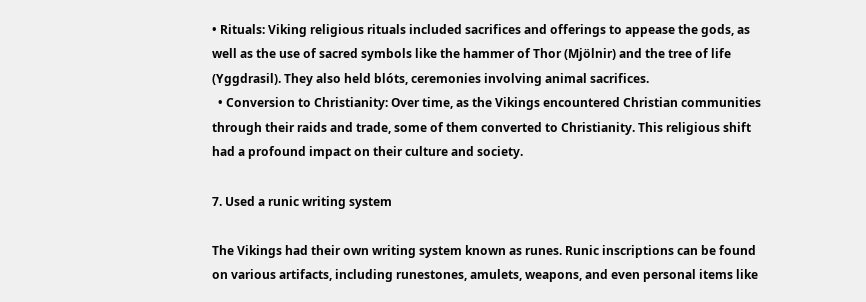• Rituals: Viking religious rituals included sacrifices and offerings to appease the gods, as well as the use of sacred symbols like the hammer of Thor (Mjölnir) and the tree of life (Yggdrasil). They also held blóts, ceremonies involving animal sacrifices.
  • Conversion to Christianity: Over time, as the Vikings encountered Christian communities through their raids and trade, some of them converted to Christianity. This religious shift had a profound impact on their culture and society.

7. Used a runic writing system

The Vikings had their own writing system known as runes. Runic inscriptions can be found on various artifacts, including runestones, amulets, weapons, and even personal items like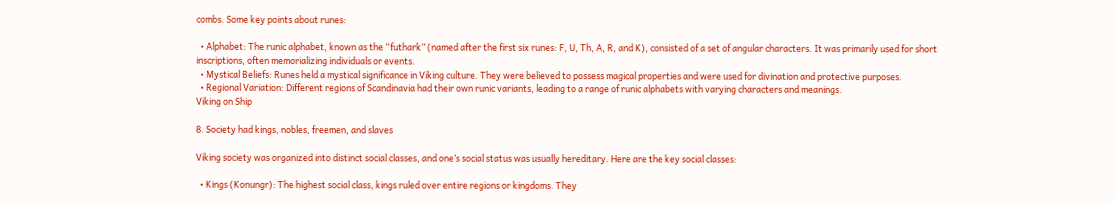combs. Some key points about runes:

  • Alphabet: The runic alphabet, known as the “futhark” (named after the first six runes: F, U, Th, A, R, and K), consisted of a set of angular characters. It was primarily used for short inscriptions, often memorializing individuals or events.
  • Mystical Beliefs: Runes held a mystical significance in Viking culture. They were believed to possess magical properties and were used for divination and protective purposes.
  • Regional Variation: Different regions of Scandinavia had their own runic variants, leading to a range of runic alphabets with varying characters and meanings.
Viking on Ship

8. Society had kings, nobles, freemen, and slaves

Viking society was organized into distinct social classes, and one’s social status was usually hereditary. Here are the key social classes:

  • Kings (Konungr): The highest social class, kings ruled over entire regions or kingdoms. They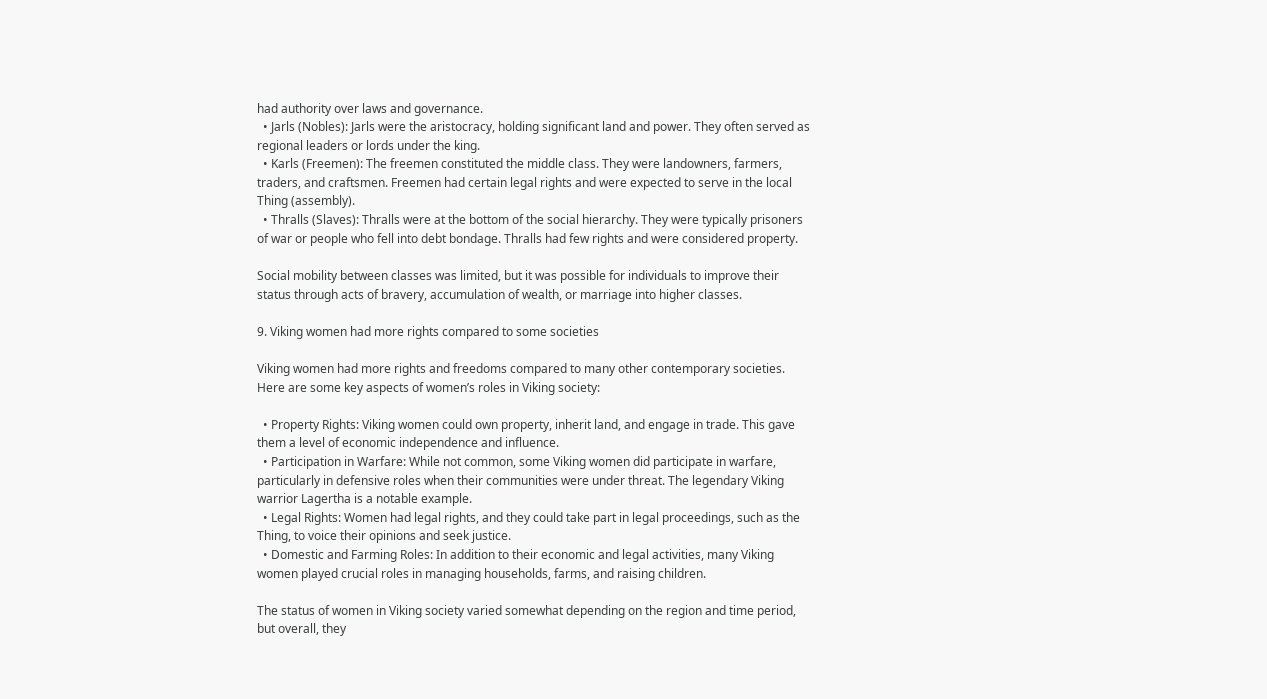had authority over laws and governance.
  • Jarls (Nobles): Jarls were the aristocracy, holding significant land and power. They often served as regional leaders or lords under the king.
  • Karls (Freemen): The freemen constituted the middle class. They were landowners, farmers, traders, and craftsmen. Freemen had certain legal rights and were expected to serve in the local Thing (assembly).
  • Thralls (Slaves): Thralls were at the bottom of the social hierarchy. They were typically prisoners of war or people who fell into debt bondage. Thralls had few rights and were considered property.

Social mobility between classes was limited, but it was possible for individuals to improve their status through acts of bravery, accumulation of wealth, or marriage into higher classes.

9. Viking women had more rights compared to some societies

Viking women had more rights and freedoms compared to many other contemporary societies. Here are some key aspects of women’s roles in Viking society:

  • Property Rights: Viking women could own property, inherit land, and engage in trade. This gave them a level of economic independence and influence.
  • Participation in Warfare: While not common, some Viking women did participate in warfare, particularly in defensive roles when their communities were under threat. The legendary Viking warrior Lagertha is a notable example.
  • Legal Rights: Women had legal rights, and they could take part in legal proceedings, such as the Thing, to voice their opinions and seek justice.
  • Domestic and Farming Roles: In addition to their economic and legal activities, many Viking women played crucial roles in managing households, farms, and raising children.

The status of women in Viking society varied somewhat depending on the region and time period, but overall, they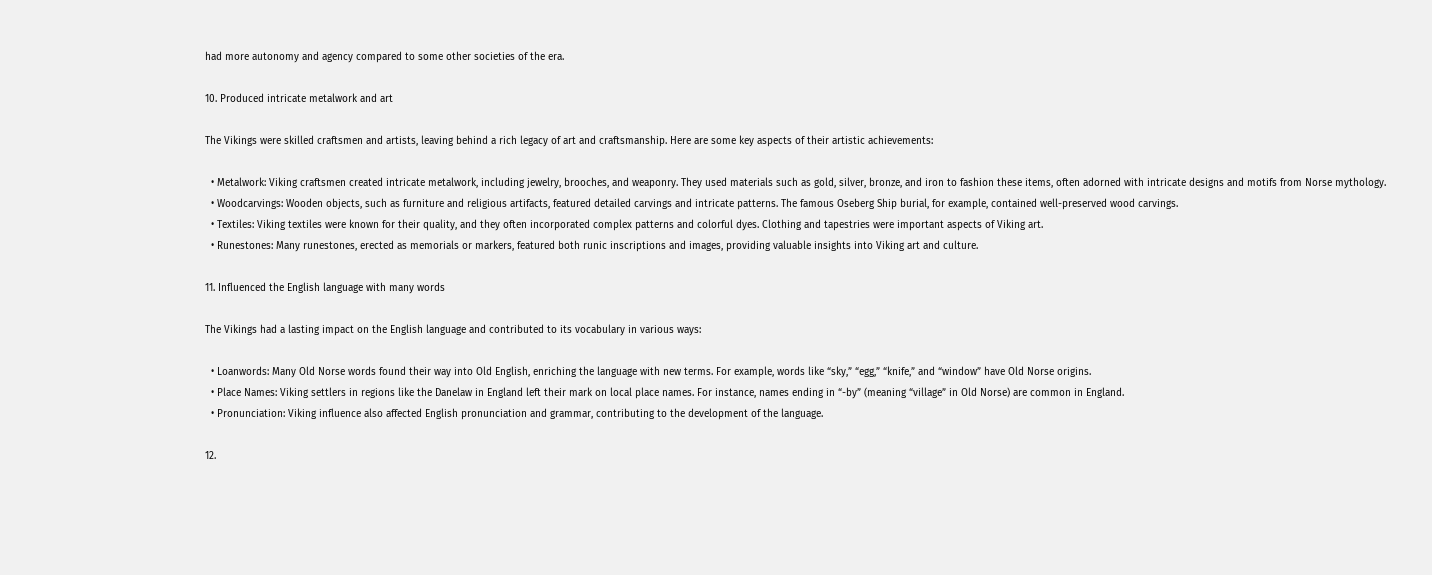had more autonomy and agency compared to some other societies of the era.

10. Produced intricate metalwork and art

The Vikings were skilled craftsmen and artists, leaving behind a rich legacy of art and craftsmanship. Here are some key aspects of their artistic achievements:

  • Metalwork: Viking craftsmen created intricate metalwork, including jewelry, brooches, and weaponry. They used materials such as gold, silver, bronze, and iron to fashion these items, often adorned with intricate designs and motifs from Norse mythology.
  • Woodcarvings: Wooden objects, such as furniture and religious artifacts, featured detailed carvings and intricate patterns. The famous Oseberg Ship burial, for example, contained well-preserved wood carvings.
  • Textiles: Viking textiles were known for their quality, and they often incorporated complex patterns and colorful dyes. Clothing and tapestries were important aspects of Viking art.
  • Runestones: Many runestones, erected as memorials or markers, featured both runic inscriptions and images, providing valuable insights into Viking art and culture.

11. Influenced the English language with many words

The Vikings had a lasting impact on the English language and contributed to its vocabulary in various ways:

  • Loanwords: Many Old Norse words found their way into Old English, enriching the language with new terms. For example, words like “sky,” “egg,” “knife,” and “window” have Old Norse origins.
  • Place Names: Viking settlers in regions like the Danelaw in England left their mark on local place names. For instance, names ending in “-by” (meaning “village” in Old Norse) are common in England.
  • Pronunciation: Viking influence also affected English pronunciation and grammar, contributing to the development of the language.

12.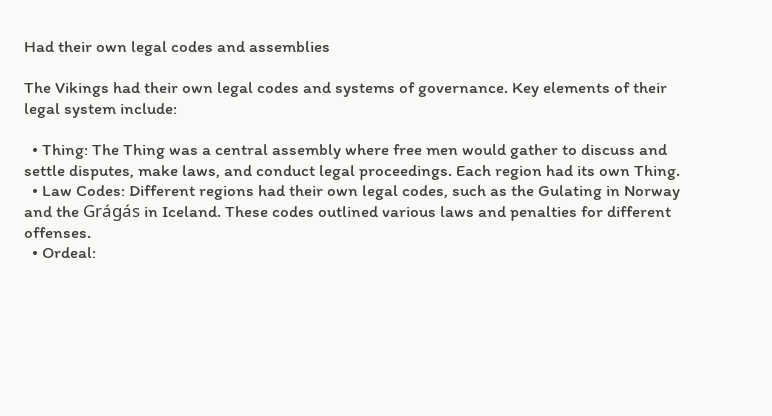Had their own legal codes and assemblies

The Vikings had their own legal codes and systems of governance. Key elements of their legal system include:

  • Thing: The Thing was a central assembly where free men would gather to discuss and settle disputes, make laws, and conduct legal proceedings. Each region had its own Thing.
  • Law Codes: Different regions had their own legal codes, such as the Gulating in Norway and the Grágás in Iceland. These codes outlined various laws and penalties for different offenses.
  • Ordeal: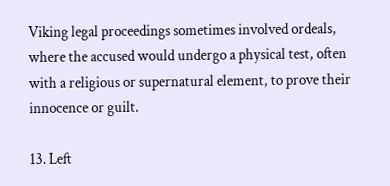Viking legal proceedings sometimes involved ordeals, where the accused would undergo a physical test, often with a religious or supernatural element, to prove their innocence or guilt.

13. Left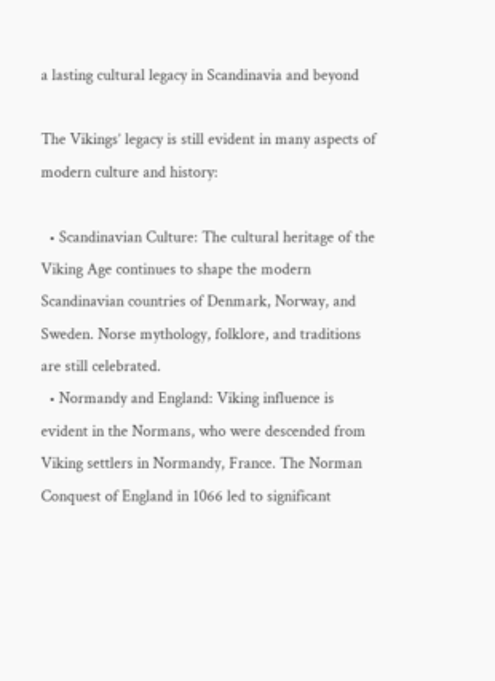a lasting cultural legacy in Scandinavia and beyond

The Vikings’ legacy is still evident in many aspects of modern culture and history:

  • Scandinavian Culture: The cultural heritage of the Viking Age continues to shape the modern Scandinavian countries of Denmark, Norway, and Sweden. Norse mythology, folklore, and traditions are still celebrated.
  • Normandy and England: Viking influence is evident in the Normans, who were descended from Viking settlers in Normandy, France. The Norman Conquest of England in 1066 led to significant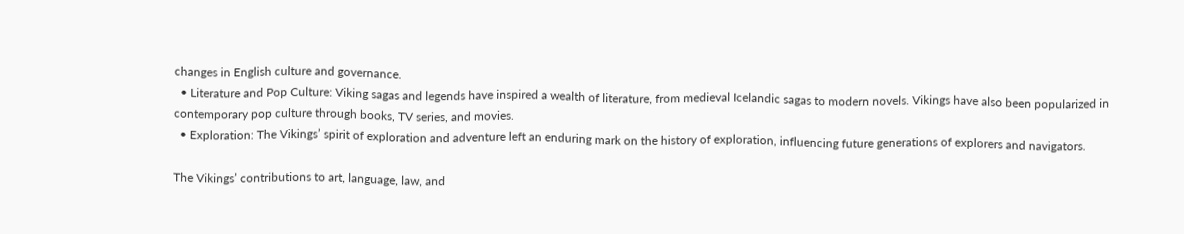changes in English culture and governance.
  • Literature and Pop Culture: Viking sagas and legends have inspired a wealth of literature, from medieval Icelandic sagas to modern novels. Vikings have also been popularized in contemporary pop culture through books, TV series, and movies.
  • Exploration: The Vikings’ spirit of exploration and adventure left an enduring mark on the history of exploration, influencing future generations of explorers and navigators.

The Vikings’ contributions to art, language, law, and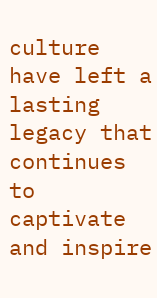culture have left a lasting legacy that continues to captivate and inspire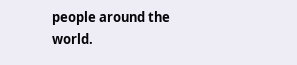people around the world.